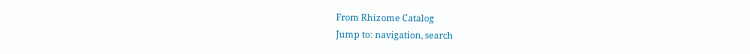From Rhizome Catalog
Jump to: navigation, search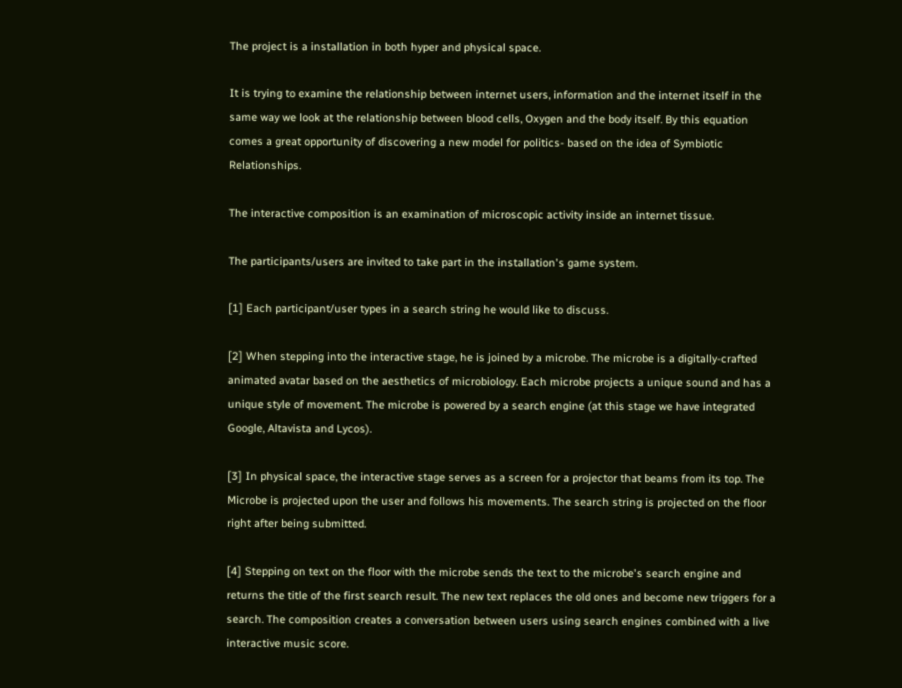The project is a installation in both hyper and physical space.

It is trying to examine the relationship between internet users, information and the internet itself in the same way we look at the relationship between blood cells, Oxygen and the body itself. By this equation comes a great opportunity of discovering a new model for politics- based on the idea of Symbiotic Relationships.

The interactive composition is an examination of microscopic activity inside an internet tissue.

The participants/users are invited to take part in the installation's game system.

[1] Each participant/user types in a search string he would like to discuss.

[2] When stepping into the interactive stage, he is joined by a microbe. The microbe is a digitally-crafted animated avatar based on the aesthetics of microbiology. Each microbe projects a unique sound and has a unique style of movement. The microbe is powered by a search engine (at this stage we have integrated Google, Altavista and Lycos).

[3] In physical space, the interactive stage serves as a screen for a projector that beams from its top. The Microbe is projected upon the user and follows his movements. The search string is projected on the floor right after being submitted.

[4] Stepping on text on the floor with the microbe sends the text to the microbe's search engine and returns the title of the first search result. The new text replaces the old ones and become new triggers for a search. The composition creates a conversation between users using search engines combined with a live interactive music score.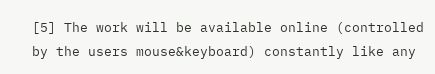[5] The work will be available online (controlled by the users mouse&keyboard) constantly like any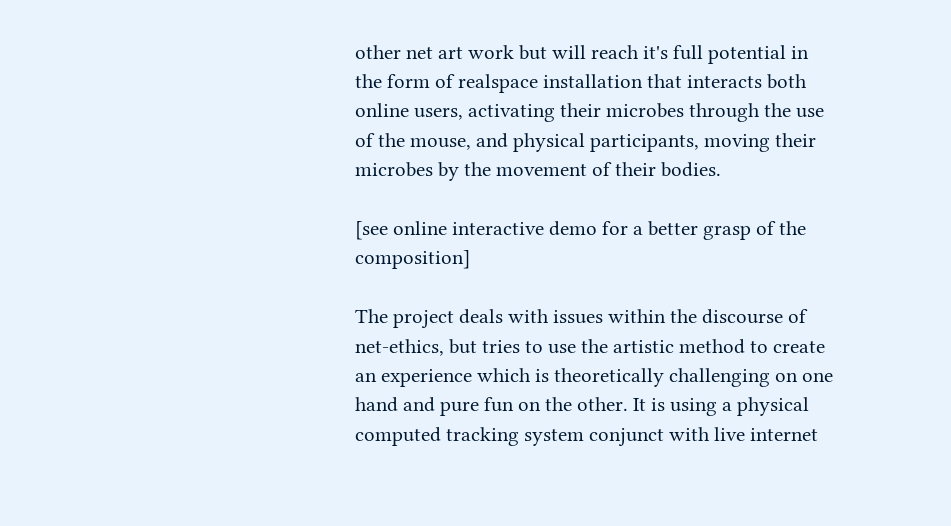other net art work but will reach it's full potential in the form of realspace installation that interacts both online users, activating their microbes through the use of the mouse, and physical participants, moving their microbes by the movement of their bodies.

[see online interactive demo for a better grasp of the composition]

The project deals with issues within the discourse of net-ethics, but tries to use the artistic method to create an experience which is theoretically challenging on one hand and pure fun on the other. It is using a physical computed tracking system conjunct with live internet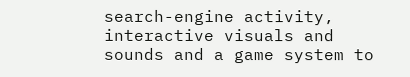search-engine activity, interactive visuals and sounds and a game system to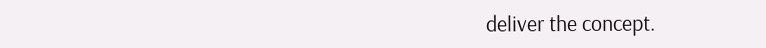deliver the concept.